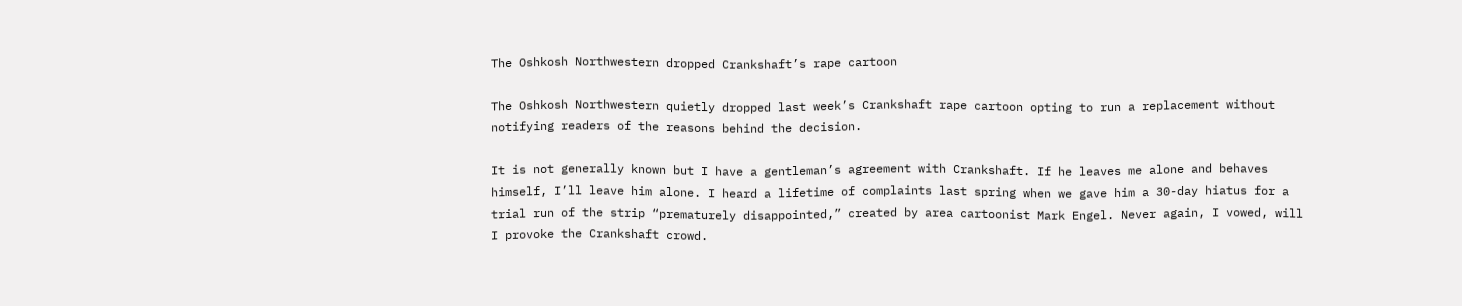The Oshkosh Northwestern dropped Crankshaft’s rape cartoon

The Oshkosh Northwestern quietly dropped last week’s Crankshaft rape cartoon opting to run a replacement without notifying readers of the reasons behind the decision.

It is not generally known but I have a gentleman’s agreement with Crankshaft. If he leaves me alone and behaves himself, I’ll leave him alone. I heard a lifetime of complaints last spring when we gave him a 30-day hiatus for a trial run of the strip “prematurely disappointed,” created by area cartoonist Mark Engel. Never again, I vowed, will I provoke the Crankshaft crowd.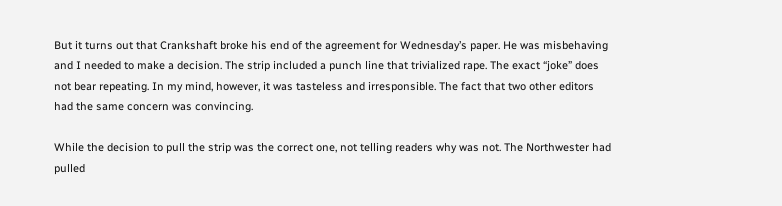But it turns out that Crankshaft broke his end of the agreement for Wednesday’s paper. He was misbehaving and I needed to make a decision. The strip included a punch line that trivialized rape. The exact “joke” does not bear repeating. In my mind, however, it was tasteless and irresponsible. The fact that two other editors had the same concern was convincing.

While the decision to pull the strip was the correct one, not telling readers why was not. The Northwester had pulled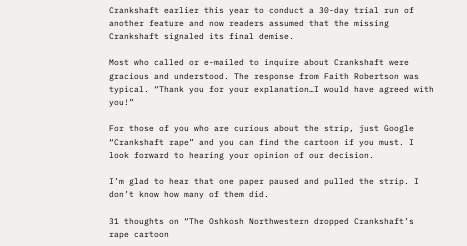Crankshaft earlier this year to conduct a 30-day trial run of another feature and now readers assumed that the missing Crankshaft signaled its final demise.

Most who called or e-mailed to inquire about Crankshaft were gracious and understood. The response from Faith Robertson was typical. “Thank you for your explanation…I would have agreed with you!”

For those of you who are curious about the strip, just Google “Crankshaft rape” and you can find the cartoon if you must. I look forward to hearing your opinion of our decision.

I’m glad to hear that one paper paused and pulled the strip. I don’t know how many of them did.

31 thoughts on “The Oshkosh Northwestern dropped Crankshaft’s rape cartoon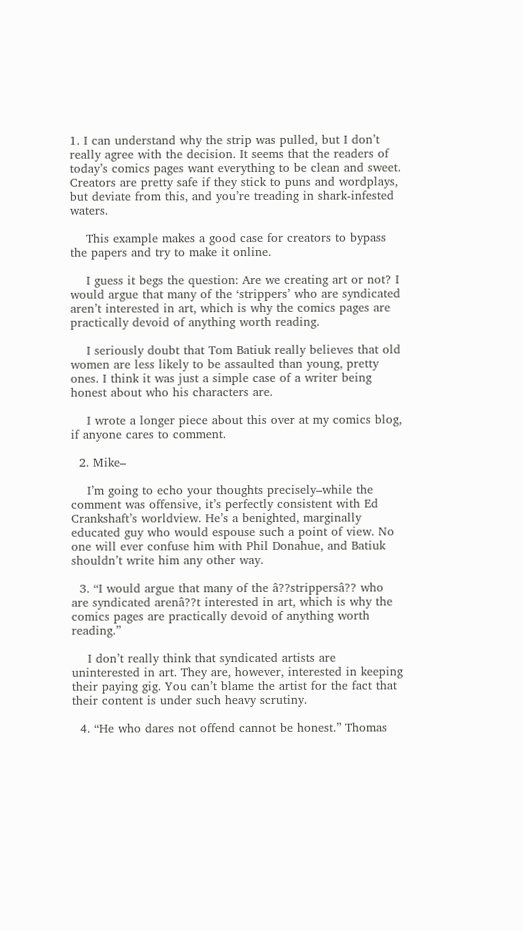1. I can understand why the strip was pulled, but I don’t really agree with the decision. It seems that the readers of today’s comics pages want everything to be clean and sweet. Creators are pretty safe if they stick to puns and wordplays, but deviate from this, and you’re treading in shark-infested waters.

    This example makes a good case for creators to bypass the papers and try to make it online.

    I guess it begs the question: Are we creating art or not? I would argue that many of the ‘strippers’ who are syndicated aren’t interested in art, which is why the comics pages are practically devoid of anything worth reading.

    I seriously doubt that Tom Batiuk really believes that old women are less likely to be assaulted than young, pretty ones. I think it was just a simple case of a writer being honest about who his characters are.

    I wrote a longer piece about this over at my comics blog, if anyone cares to comment.

  2. Mike–

    I’m going to echo your thoughts precisely–while the comment was offensive, it’s perfectly consistent with Ed Crankshaft’s worldview. He’s a benighted, marginally educated guy who would espouse such a point of view. No one will ever confuse him with Phil Donahue, and Batiuk shouldn’t write him any other way.

  3. “I would argue that many of the â??strippersâ?? who are syndicated arenâ??t interested in art, which is why the comics pages are practically devoid of anything worth reading.”

    I don’t really think that syndicated artists are uninterested in art. They are, however, interested in keeping their paying gig. You can’t blame the artist for the fact that their content is under such heavy scrutiny.

  4. “He who dares not offend cannot be honest.” Thomas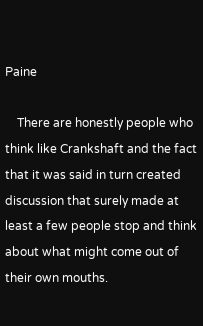Paine

    There are honestly people who think like Crankshaft and the fact that it was said in turn created discussion that surely made at least a few people stop and think about what might come out of their own mouths.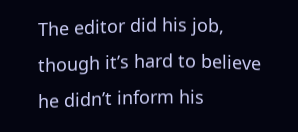The editor did his job, though it’s hard to believe he didn’t inform his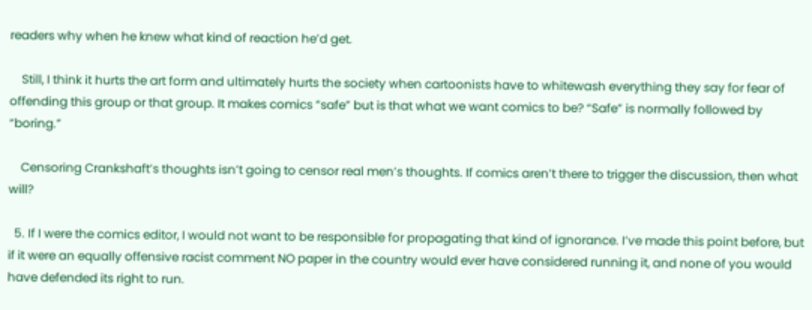readers why when he knew what kind of reaction he’d get.

    Still, I think it hurts the art form and ultimately hurts the society when cartoonists have to whitewash everything they say for fear of offending this group or that group. It makes comics “safe” but is that what we want comics to be? “Safe” is normally followed by “boring.”

    Censoring Crankshaft’s thoughts isn’t going to censor real men’s thoughts. If comics aren’t there to trigger the discussion, then what will?

  5. If I were the comics editor, I would not want to be responsible for propagating that kind of ignorance. I’ve made this point before, but if it were an equally offensive racist comment NO paper in the country would ever have considered running it, and none of you would have defended its right to run.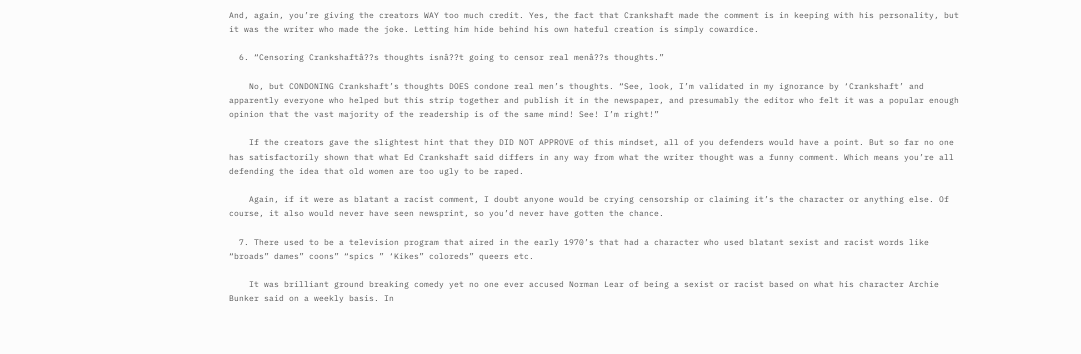And, again, you’re giving the creators WAY too much credit. Yes, the fact that Crankshaft made the comment is in keeping with his personality, but it was the writer who made the joke. Letting him hide behind his own hateful creation is simply cowardice.

  6. “Censoring Crankshaftâ??s thoughts isnâ??t going to censor real menâ??s thoughts.”

    No, but CONDONING Crankshaft’s thoughts DOES condone real men’s thoughts. “See, look, I’m validated in my ignorance by ‘Crankshaft’ and apparently everyone who helped but this strip together and publish it in the newspaper, and presumably the editor who felt it was a popular enough opinion that the vast majority of the readership is of the same mind! See! I’m right!”

    If the creators gave the slightest hint that they DID NOT APPROVE of this mindset, all of you defenders would have a point. But so far no one has satisfactorily shown that what Ed Crankshaft said differs in any way from what the writer thought was a funny comment. Which means you’re all defending the idea that old women are too ugly to be raped.

    Again, if it were as blatant a racist comment, I doubt anyone would be crying censorship or claiming it’s the character or anything else. Of course, it also would never have seen newsprint, so you’d never have gotten the chance.

  7. There used to be a television program that aired in the early 1970’s that had a character who used blatant sexist and racist words like “broads” dames” coons” “spics ” ‘Kikes” coloreds” queers etc.

    It was brilliant ground breaking comedy yet no one ever accused Norman Lear of being a sexist or racist based on what his character Archie Bunker said on a weekly basis. In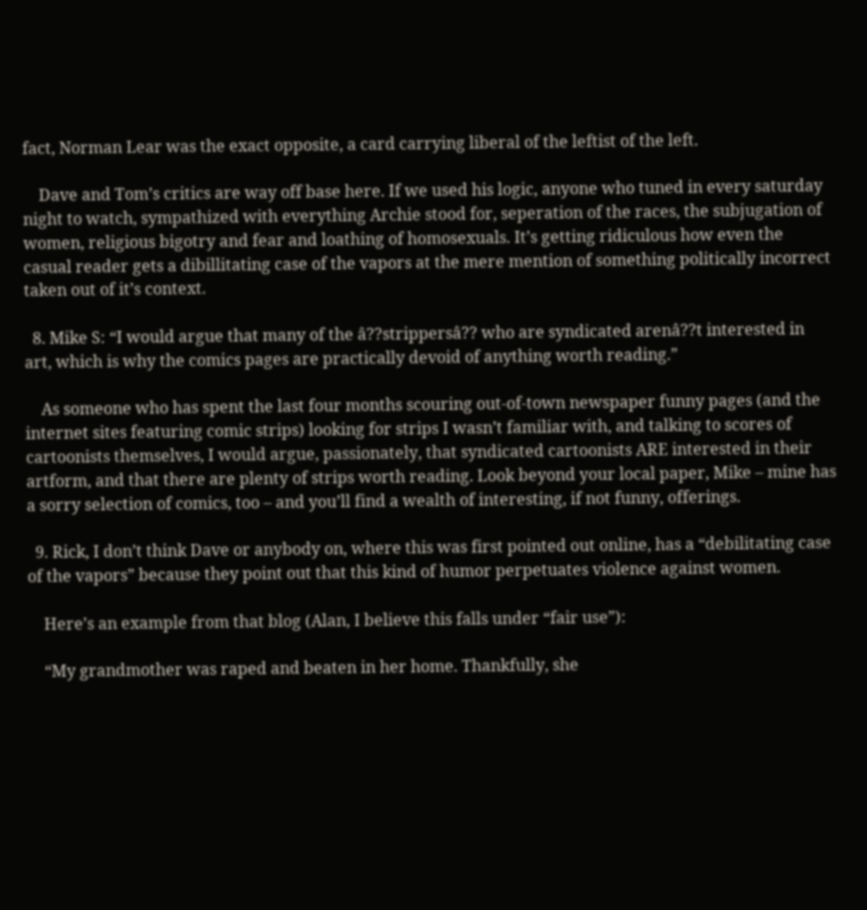fact, Norman Lear was the exact opposite, a card carrying liberal of the leftist of the left.

    Dave and Tom’s critics are way off base here. If we used his logic, anyone who tuned in every saturday night to watch, sympathized with everything Archie stood for, seperation of the races, the subjugation of women, religious bigotry and fear and loathing of homosexuals. It’s getting ridiculous how even the casual reader gets a dibillitating case of the vapors at the mere mention of something politically incorrect taken out of it’s context.

  8. Mike S: “I would argue that many of the â??strippersâ?? who are syndicated arenâ??t interested in art, which is why the comics pages are practically devoid of anything worth reading.”

    As someone who has spent the last four months scouring out-of-town newspaper funny pages (and the internet sites featuring comic strips) looking for strips I wasn’t familiar with, and talking to scores of cartoonists themselves, I would argue, passionately, that syndicated cartoonists ARE interested in their artform, and that there are plenty of strips worth reading. Look beyond your local paper, Mike – mine has a sorry selection of comics, too – and you’ll find a wealth of interesting, if not funny, offerings.

  9. Rick, I don’t think Dave or anybody on, where this was first pointed out online, has a “debilitating case of the vapors” because they point out that this kind of humor perpetuates violence against women.

    Here’s an example from that blog (Alan, I believe this falls under “fair use”):

    “My grandmother was raped and beaten in her home. Thankfully, she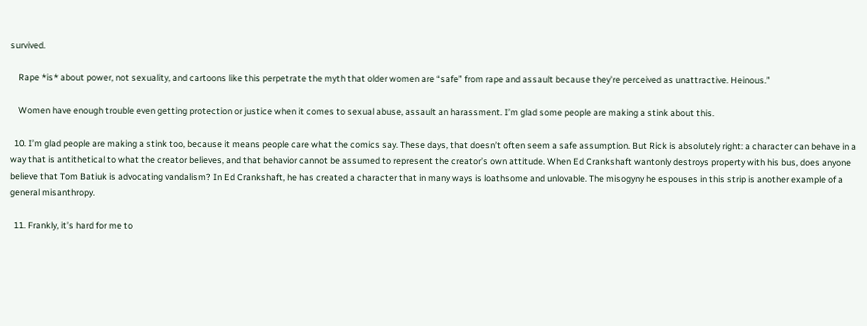survived.

    Rape *is* about power, not sexuality, and cartoons like this perpetrate the myth that older women are “safe” from rape and assault because they’re perceived as unattractive. Heinous.”

    Women have enough trouble even getting protection or justice when it comes to sexual abuse, assault an harassment. I’m glad some people are making a stink about this.

  10. I’m glad people are making a stink too, because it means people care what the comics say. These days, that doesn’t often seem a safe assumption. But Rick is absolutely right: a character can behave in a way that is antithetical to what the creator believes, and that behavior cannot be assumed to represent the creator’s own attitude. When Ed Crankshaft wantonly destroys property with his bus, does anyone believe that Tom Batiuk is advocating vandalism? In Ed Crankshaft, he has created a character that in many ways is loathsome and unlovable. The misogyny he espouses in this strip is another example of a general misanthropy.

  11. Frankly, it’s hard for me to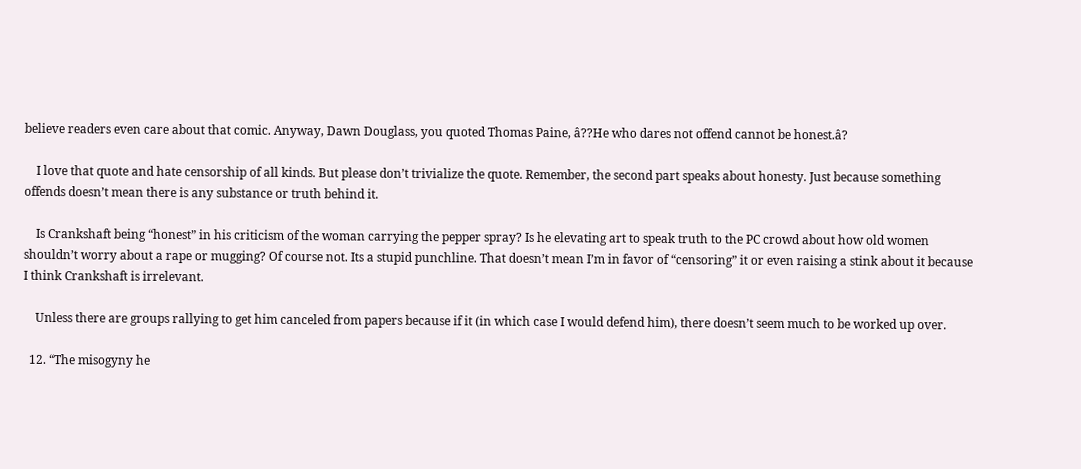believe readers even care about that comic. Anyway, Dawn Douglass, you quoted Thomas Paine, â??He who dares not offend cannot be honest.â?

    I love that quote and hate censorship of all kinds. But please don’t trivialize the quote. Remember, the second part speaks about honesty. Just because something offends doesn’t mean there is any substance or truth behind it.

    Is Crankshaft being “honest” in his criticism of the woman carrying the pepper spray? Is he elevating art to speak truth to the PC crowd about how old women shouldn’t worry about a rape or mugging? Of course not. Its a stupid punchline. That doesn’t mean I’m in favor of “censoring” it or even raising a stink about it because I think Crankshaft is irrelevant.

    Unless there are groups rallying to get him canceled from papers because if it (in which case I would defend him), there doesn’t seem much to be worked up over.

  12. “The misogyny he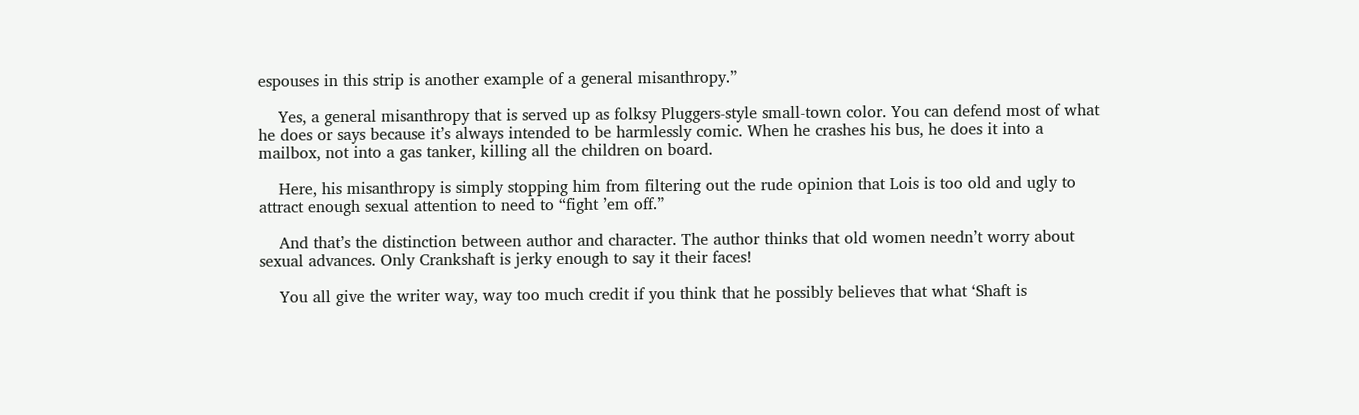espouses in this strip is another example of a general misanthropy.”

    Yes, a general misanthropy that is served up as folksy Pluggers-style small-town color. You can defend most of what he does or says because it’s always intended to be harmlessly comic. When he crashes his bus, he does it into a mailbox, not into a gas tanker, killing all the children on board.

    Here, his misanthropy is simply stopping him from filtering out the rude opinion that Lois is too old and ugly to attract enough sexual attention to need to “fight ’em off.”

    And that’s the distinction between author and character. The author thinks that old women needn’t worry about sexual advances. Only Crankshaft is jerky enough to say it their faces!

    You all give the writer way, way too much credit if you think that he possibly believes that what ‘Shaft is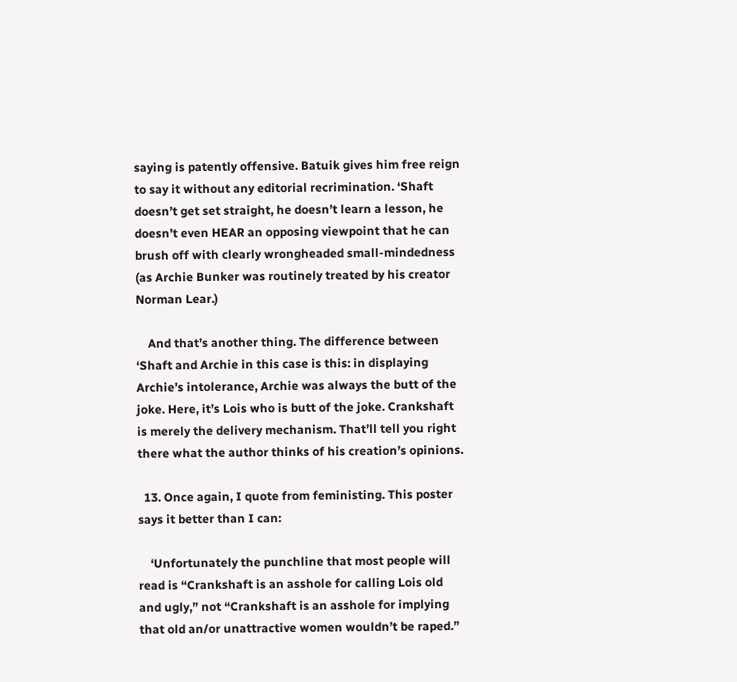saying is patently offensive. Batuik gives him free reign to say it without any editorial recrimination. ‘Shaft doesn’t get set straight, he doesn’t learn a lesson, he doesn’t even HEAR an opposing viewpoint that he can brush off with clearly wrongheaded small-mindedness (as Archie Bunker was routinely treated by his creator Norman Lear.)

    And that’s another thing. The difference between ‘Shaft and Archie in this case is this: in displaying Archie’s intolerance, Archie was always the butt of the joke. Here, it’s Lois who is butt of the joke. Crankshaft is merely the delivery mechanism. That’ll tell you right there what the author thinks of his creation’s opinions.

  13. Once again, I quote from feministing. This poster says it better than I can:

    ‘Unfortunately the punchline that most people will read is “Crankshaft is an asshole for calling Lois old and ugly,” not “Crankshaft is an asshole for implying that old an/or unattractive women wouldn’t be raped.”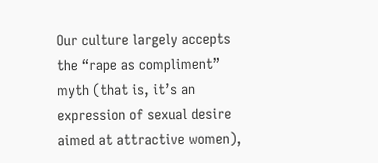Our culture largely accepts the “rape as compliment” myth (that is, it’s an expression of sexual desire aimed at attractive women),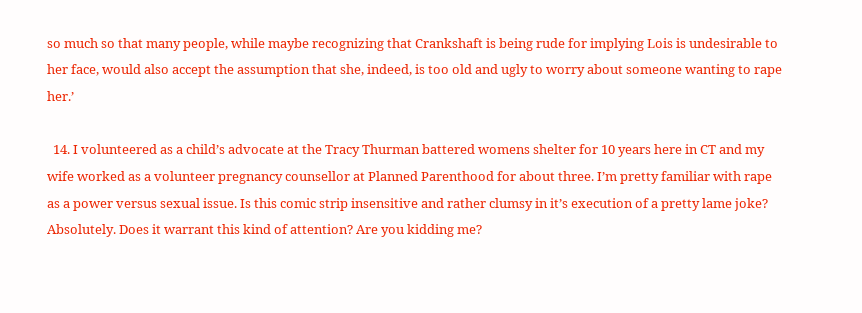so much so that many people, while maybe recognizing that Crankshaft is being rude for implying Lois is undesirable to her face, would also accept the assumption that she, indeed, is too old and ugly to worry about someone wanting to rape her.’

  14. I volunteered as a child’s advocate at the Tracy Thurman battered womens shelter for 10 years here in CT and my wife worked as a volunteer pregnancy counsellor at Planned Parenthood for about three. I’m pretty familiar with rape as a power versus sexual issue. Is this comic strip insensitive and rather clumsy in it’s execution of a pretty lame joke? Absolutely. Does it warrant this kind of attention? Are you kidding me?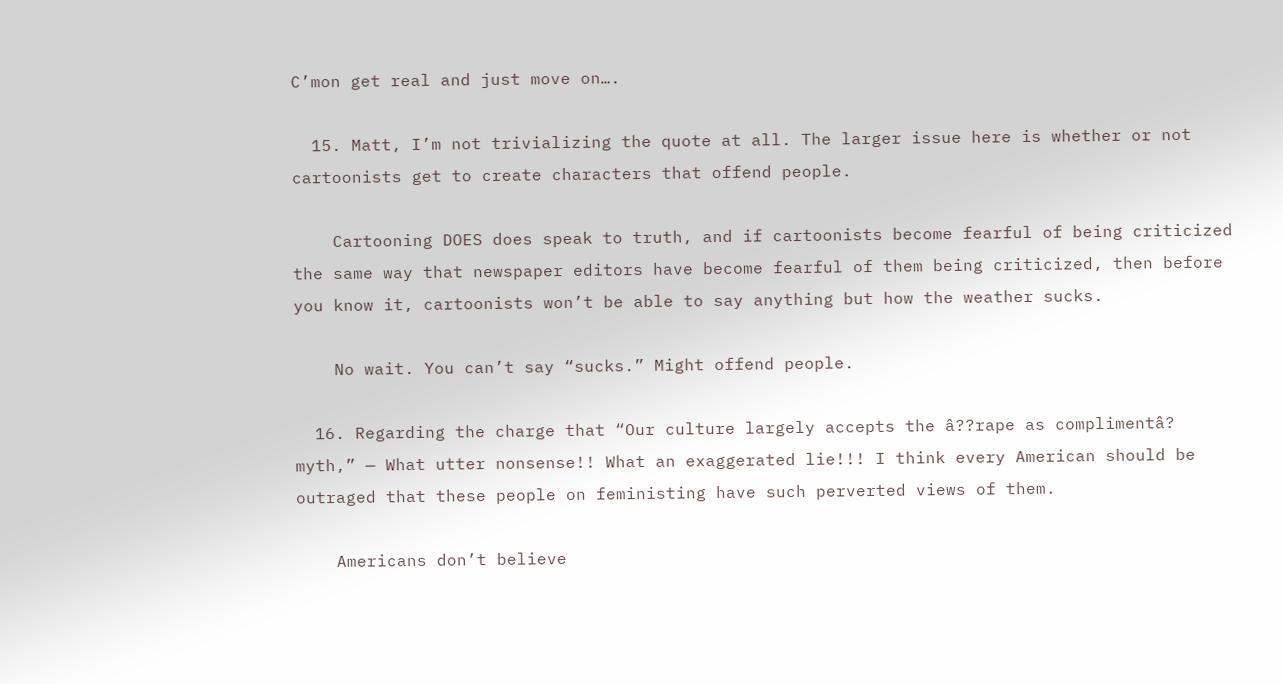C’mon get real and just move on….

  15. Matt, I’m not trivializing the quote at all. The larger issue here is whether or not cartoonists get to create characters that offend people.

    Cartooning DOES does speak to truth, and if cartoonists become fearful of being criticized the same way that newspaper editors have become fearful of them being criticized, then before you know it, cartoonists won’t be able to say anything but how the weather sucks.

    No wait. You can’t say “sucks.” Might offend people.

  16. Regarding the charge that “Our culture largely accepts the â??rape as complimentâ? myth,” — What utter nonsense!! What an exaggerated lie!!! I think every American should be outraged that these people on feministing have such perverted views of them.

    Americans don’t believe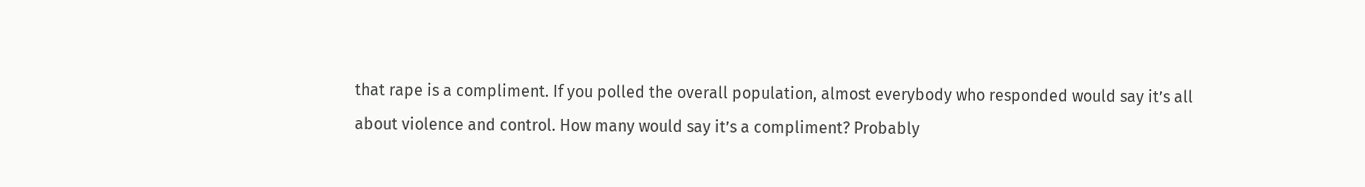that rape is a compliment. If you polled the overall population, almost everybody who responded would say it’s all about violence and control. How many would say it’s a compliment? Probably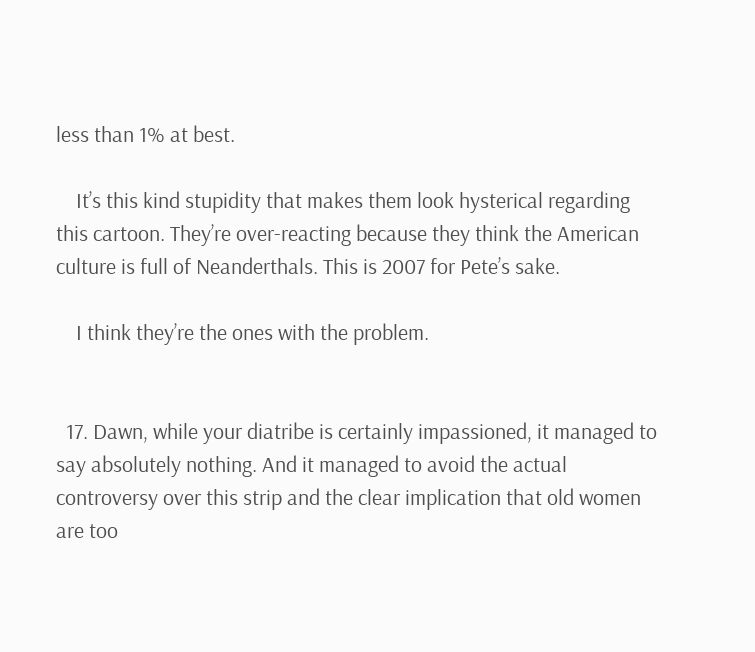less than 1% at best.

    It’s this kind stupidity that makes them look hysterical regarding this cartoon. They’re over-reacting because they think the American culture is full of Neanderthals. This is 2007 for Pete’s sake.

    I think they’re the ones with the problem.


  17. Dawn, while your diatribe is certainly impassioned, it managed to say absolutely nothing. And it managed to avoid the actual controversy over this strip and the clear implication that old women are too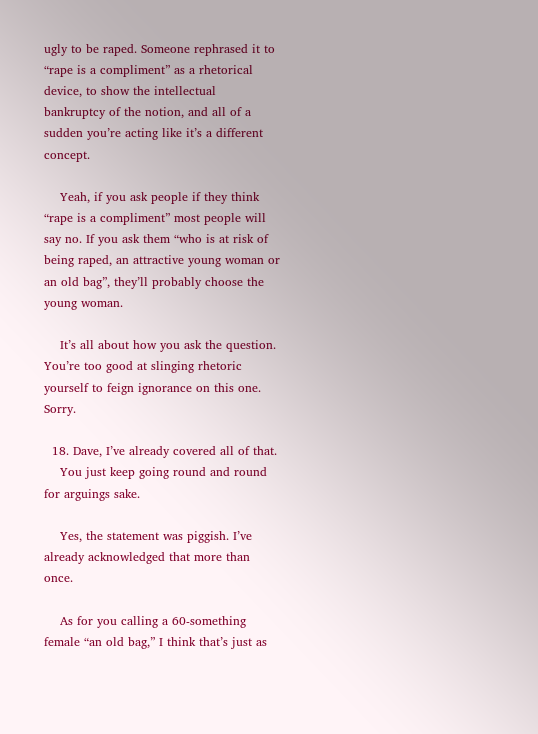ugly to be raped. Someone rephrased it to “rape is a compliment” as a rhetorical device, to show the intellectual bankruptcy of the notion, and all of a sudden you’re acting like it’s a different concept.

    Yeah, if you ask people if they think “rape is a compliment” most people will say no. If you ask them “who is at risk of being raped, an attractive young woman or an old bag”, they’ll probably choose the young woman.

    It’s all about how you ask the question. You’re too good at slinging rhetoric yourself to feign ignorance on this one. Sorry.

  18. Dave, I’ve already covered all of that.
    You just keep going round and round for arguings sake.

    Yes, the statement was piggish. I’ve already acknowledged that more than once.

    As for you calling a 60-something female “an old bag,” I think that’s just as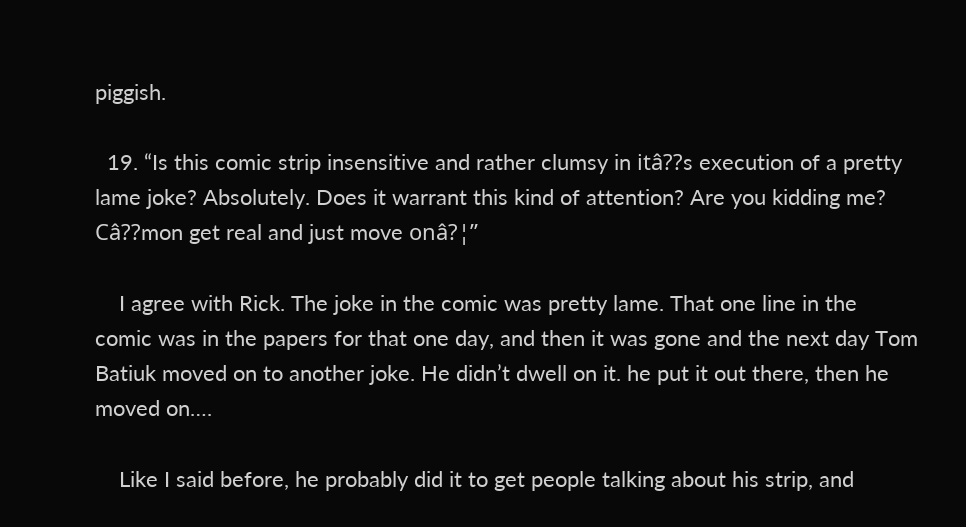piggish.

  19. “Is this comic strip insensitive and rather clumsy in itâ??s execution of a pretty lame joke? Absolutely. Does it warrant this kind of attention? Are you kidding me? Câ??mon get real and just move onâ?¦”

    I agree with Rick. The joke in the comic was pretty lame. That one line in the comic was in the papers for that one day, and then it was gone and the next day Tom Batiuk moved on to another joke. He didn’t dwell on it. he put it out there, then he moved on….

    Like I said before, he probably did it to get people talking about his strip, and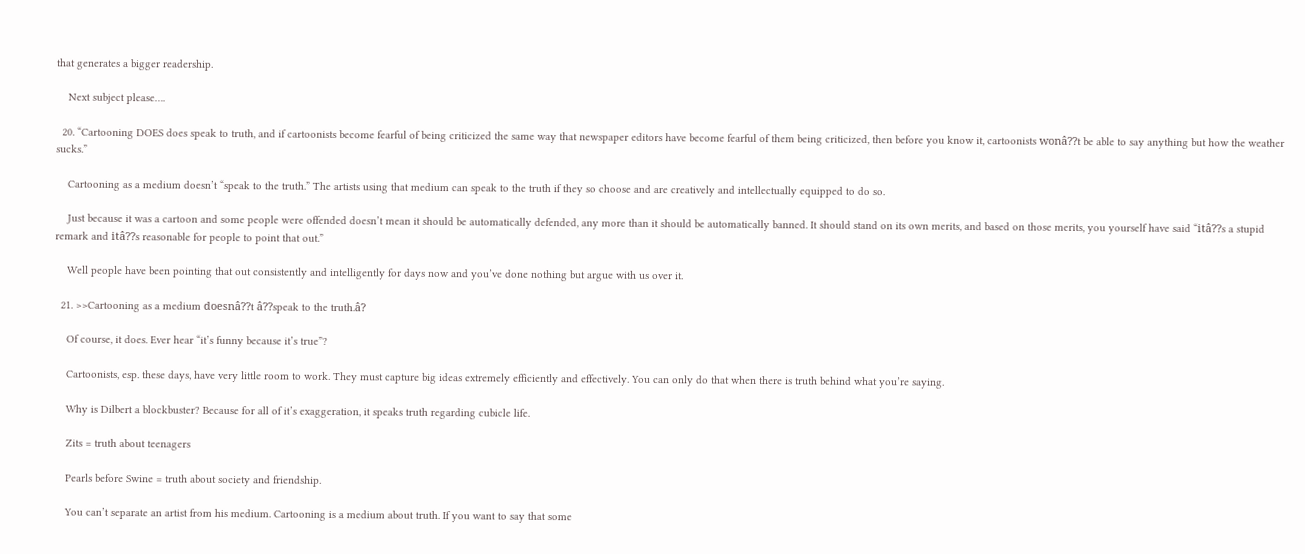that generates a bigger readership.

    Next subject please….

  20. “Cartooning DOES does speak to truth, and if cartoonists become fearful of being criticized the same way that newspaper editors have become fearful of them being criticized, then before you know it, cartoonists wonâ??t be able to say anything but how the weather sucks.”

    Cartooning as a medium doesn’t “speak to the truth.” The artists using that medium can speak to the truth if they so choose and are creatively and intellectually equipped to do so.

    Just because it was a cartoon and some people were offended doesn’t mean it should be automatically defended, any more than it should be automatically banned. It should stand on its own merits, and based on those merits, you yourself have said “itâ??s a stupid remark and itâ??s reasonable for people to point that out.”

    Well people have been pointing that out consistently and intelligently for days now and you’ve done nothing but argue with us over it.

  21. >>Cartooning as a medium doesnâ??t â??speak to the truth.â?

    Of course, it does. Ever hear “it’s funny because it’s true”?

    Cartoonists, esp. these days, have very little room to work. They must capture big ideas extremely efficiently and effectively. You can only do that when there is truth behind what you’re saying.

    Why is Dilbert a blockbuster? Because for all of it’s exaggeration, it speaks truth regarding cubicle life.

    Zits = truth about teenagers

    Pearls before Swine = truth about society and friendship.

    You can’t separate an artist from his medium. Cartooning is a medium about truth. If you want to say that some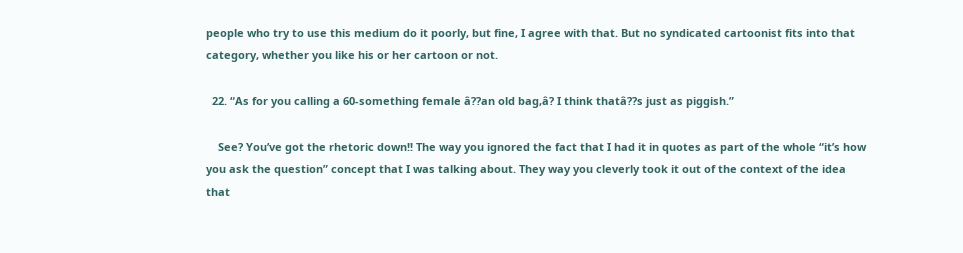people who try to use this medium do it poorly, but fine, I agree with that. But no syndicated cartoonist fits into that category, whether you like his or her cartoon or not.

  22. “As for you calling a 60-something female â??an old bag,â? I think thatâ??s just as piggish.”

    See? You’ve got the rhetoric down!! The way you ignored the fact that I had it in quotes as part of the whole “it’s how you ask the question” concept that I was talking about. They way you cleverly took it out of the context of the idea that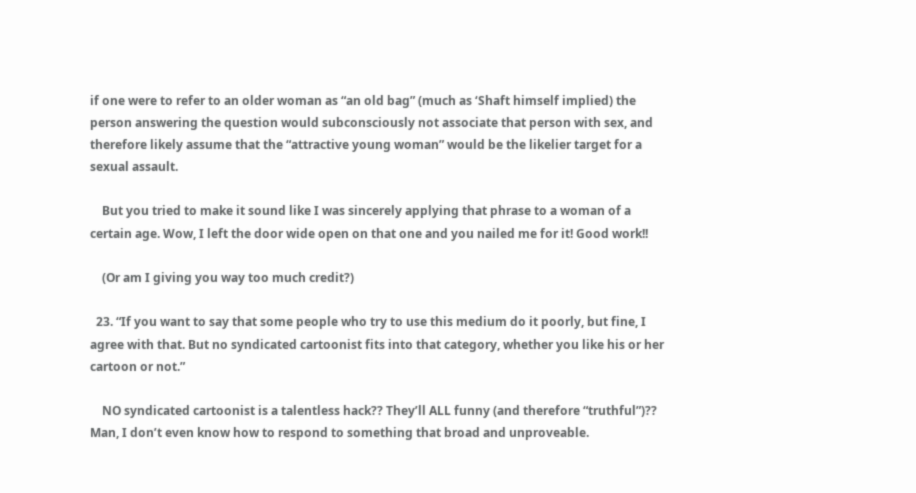if one were to refer to an older woman as “an old bag” (much as ‘Shaft himself implied) the person answering the question would subconsciously not associate that person with sex, and therefore likely assume that the “attractive young woman” would be the likelier target for a sexual assault.

    But you tried to make it sound like I was sincerely applying that phrase to a woman of a certain age. Wow, I left the door wide open on that one and you nailed me for it! Good work!!

    (Or am I giving you way too much credit?)

  23. “If you want to say that some people who try to use this medium do it poorly, but fine, I agree with that. But no syndicated cartoonist fits into that category, whether you like his or her cartoon or not.”

    NO syndicated cartoonist is a talentless hack?? They’ll ALL funny (and therefore “truthful”)?? Man, I don’t even know how to respond to something that broad and unproveable.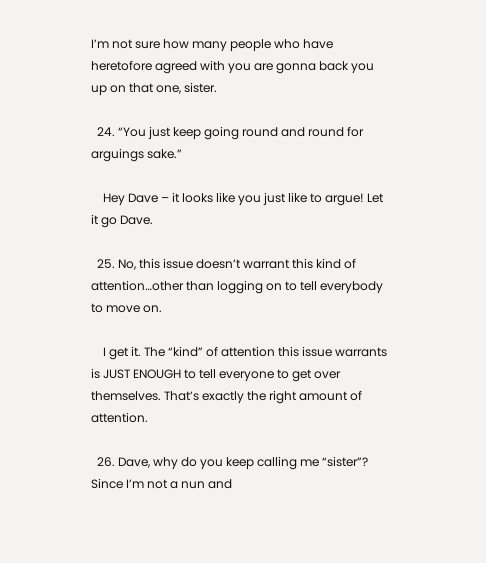I’m not sure how many people who have heretofore agreed with you are gonna back you up on that one, sister.

  24. “You just keep going round and round for arguings sake.”

    Hey Dave – it looks like you just like to argue! Let it go Dave.

  25. No, this issue doesn’t warrant this kind of attention…other than logging on to tell everybody to move on.

    I get it. The “kind” of attention this issue warrants is JUST ENOUGH to tell everyone to get over themselves. That’s exactly the right amount of attention.

  26. Dave, why do you keep calling me “sister”? Since I’m not a nun and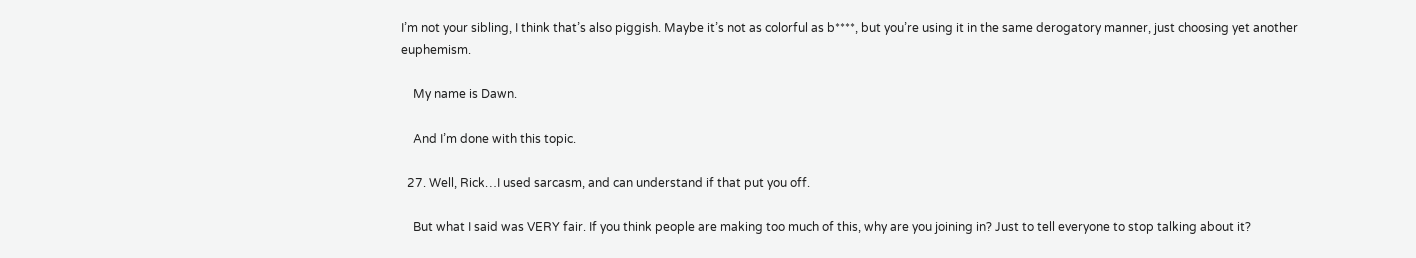I’m not your sibling, I think that’s also piggish. Maybe it’s not as colorful as b****, but you’re using it in the same derogatory manner, just choosing yet another euphemism.

    My name is Dawn.

    And I’m done with this topic.

  27. Well, Rick…I used sarcasm, and can understand if that put you off.

    But what I said was VERY fair. If you think people are making too much of this, why are you joining in? Just to tell everyone to stop talking about it?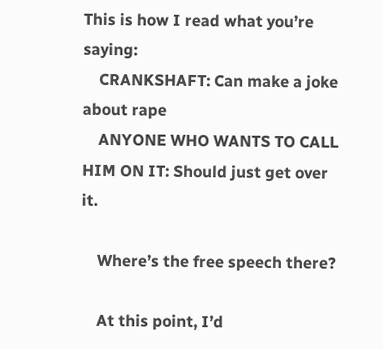This is how I read what you’re saying:
    CRANKSHAFT: Can make a joke about rape
    ANYONE WHO WANTS TO CALL HIM ON IT: Should just get over it.

    Where’s the free speech there?

    At this point, I’d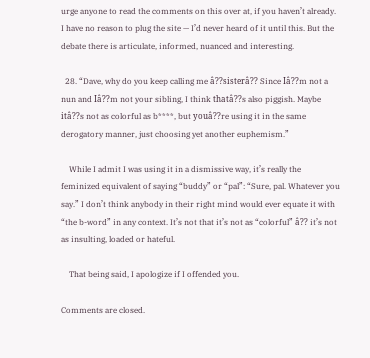urge anyone to read the comments on this over at, if you haven’t already. I have no reason to plug the site — I’d never heard of it until this. But the debate there is articulate, informed, nuanced and interesting.

  28. “Dave, why do you keep calling me â??sisterâ?? Since Iâ??m not a nun and Iâ??m not your sibling, I think thatâ??s also piggish. Maybe itâ??s not as colorful as b****, but youâ??re using it in the same derogatory manner, just choosing yet another euphemism.”

    While I admit I was using it in a dismissive way, it’s really the feminized equivalent of saying “buddy” or “pal”: “Sure, pal. Whatever you say.” I don’t think anybody in their right mind would ever equate it with “the b-word” in any context. It’s not that it’s not as “colorful” â?? it’s not as insulting, loaded or hateful.

    That being said, I apologize if I offended you.

Comments are closed.